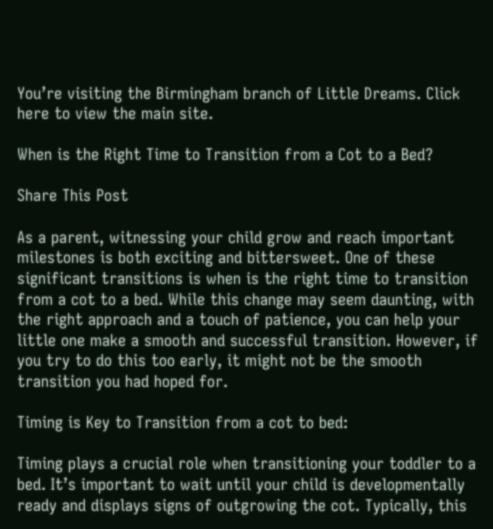You’re visiting the Birmingham branch of Little Dreams. Click here to view the main site.

When is the Right Time to Transition from a Cot to a Bed?

Share This Post

As a parent, witnessing your child grow and reach important milestones is both exciting and bittersweet. One of these significant transitions is when is the right time to transition from a cot to a bed. While this change may seem daunting, with the right approach and a touch of patience, you can help your little one make a smooth and successful transition. However, if you try to do this too early, it might not be the smooth transition you had hoped for.

Timing is Key to Transition from a cot to bed:

Timing plays a crucial role when transitioning your toddler to a bed. It’s important to wait until your child is developmentally ready and displays signs of outgrowing the cot. Typically, this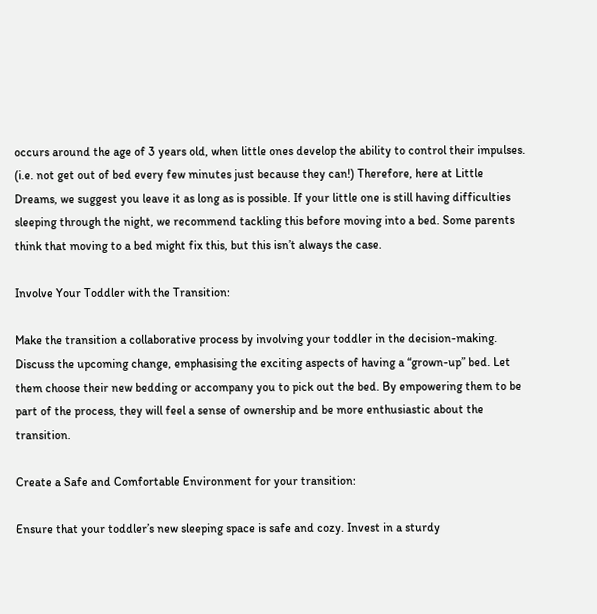occurs around the age of 3 years old, when little ones develop the ability to control their impulses. (i.e. not get out of bed every few minutes just because they can!) Therefore, here at Little Dreams, we suggest you leave it as long as is possible. If your little one is still having difficulties sleeping through the night, we recommend tackling this before moving into a bed. Some parents think that moving to a bed might fix this, but this isn’t always the case.

Involve Your Toddler with the Transition:

Make the transition a collaborative process by involving your toddler in the decision-making. Discuss the upcoming change, emphasising the exciting aspects of having a “grown-up” bed. Let them choose their new bedding or accompany you to pick out the bed. By empowering them to be part of the process, they will feel a sense of ownership and be more enthusiastic about the transition.

Create a Safe and Comfortable Environment for your transition:

Ensure that your toddler’s new sleeping space is safe and cozy. Invest in a sturdy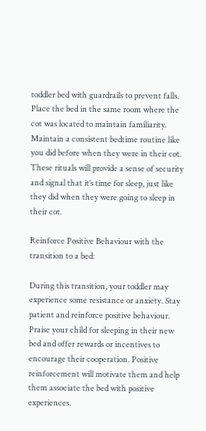toddler bed with guardrails to prevent falls. Place the bed in the same room where the cot was located to maintain familiarity. Maintain a consistent bedtime routine like you did before when they were in their cot. These rituals will provide a sense of security and signal that it’s time for sleep, just like they did when they were going to sleep in their cot.

Reinforce Positive Behaviour with the transition to a bed:

During this transition, your toddler may experience some resistance or anxiety. Stay patient and reinforce positive behaviour. Praise your child for sleeping in their new bed and offer rewards or incentives to encourage their cooperation. Positive reinforcement will motivate them and help them associate the bed with positive experiences.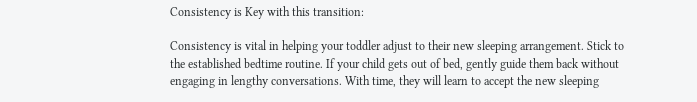Consistency is Key with this transition:

Consistency is vital in helping your toddler adjust to their new sleeping arrangement. Stick to the established bedtime routine. If your child gets out of bed, gently guide them back without engaging in lengthy conversations. With time, they will learn to accept the new sleeping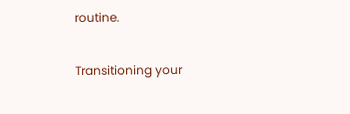routine.

Transitioning your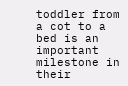toddler from a cot to a bed is an important milestone in their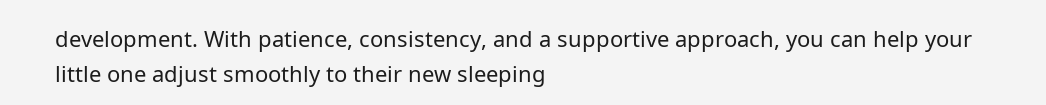development. With patience, consistency, and a supportive approach, you can help your little one adjust smoothly to their new sleeping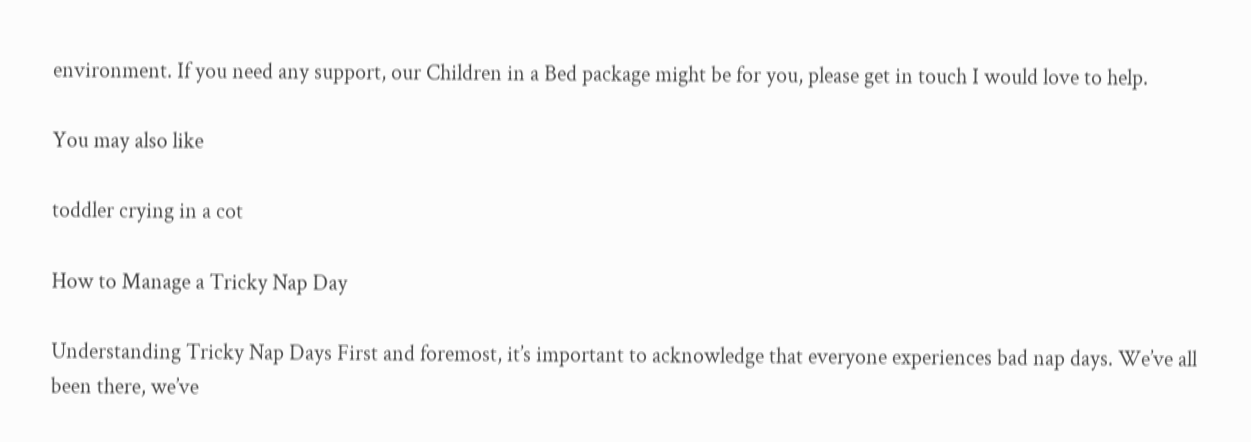environment. If you need any support, our Children in a Bed package might be for you, please get in touch I would love to help.

You may also like

toddler crying in a cot

How to Manage a Tricky Nap Day

Understanding Tricky Nap Days First and foremost, it’s important to acknowledge that everyone experiences bad nap days. We’ve all been there, we’ve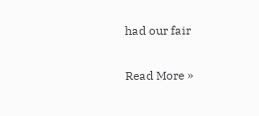had our fair

Read More »